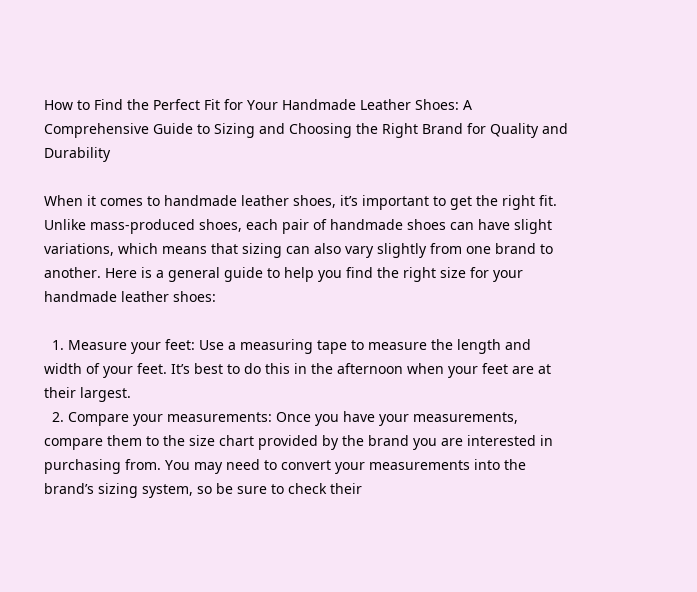How to Find the Perfect Fit for Your Handmade Leather Shoes: A Comprehensive Guide to Sizing and Choosing the Right Brand for Quality and Durability

When it comes to handmade leather shoes, it’s important to get the right fit. Unlike mass-produced shoes, each pair of handmade shoes can have slight variations, which means that sizing can also vary slightly from one brand to another. Here is a general guide to help you find the right size for your handmade leather shoes:

  1. Measure your feet: Use a measuring tape to measure the length and width of your feet. It’s best to do this in the afternoon when your feet are at their largest.
  2. Compare your measurements: Once you have your measurements, compare them to the size chart provided by the brand you are interested in purchasing from. You may need to convert your measurements into the brand’s sizing system, so be sure to check their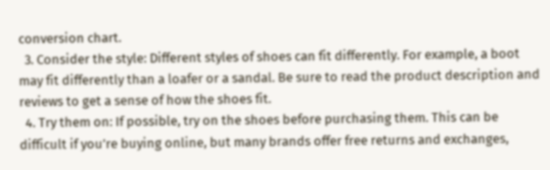conversion chart.
  3. Consider the style: Different styles of shoes can fit differently. For example, a boot may fit differently than a loafer or a sandal. Be sure to read the product description and reviews to get a sense of how the shoes fit.
  4. Try them on: If possible, try on the shoes before purchasing them. This can be difficult if you’re buying online, but many brands offer free returns and exchanges,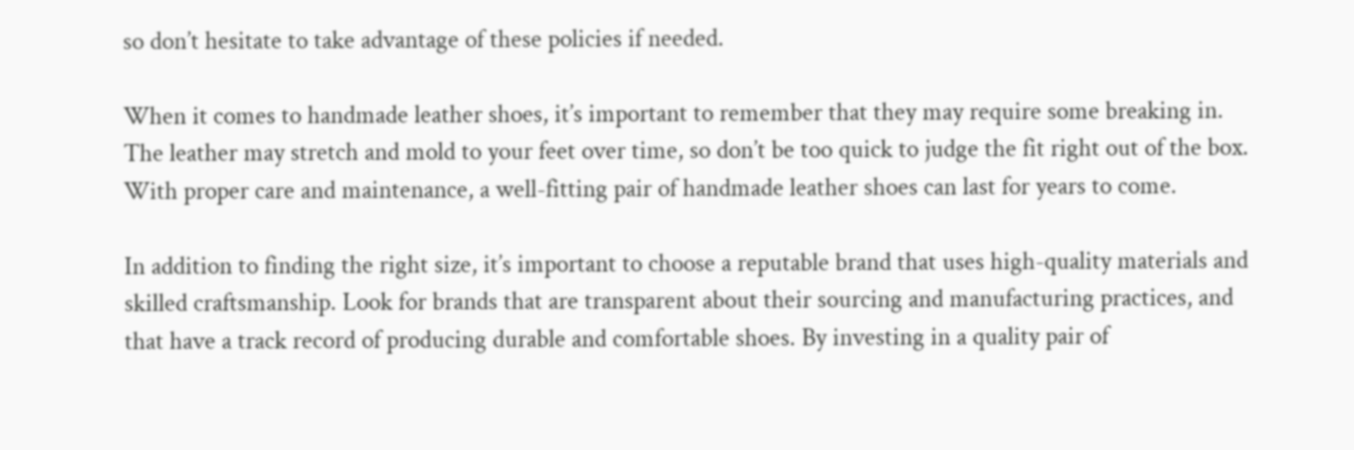so don’t hesitate to take advantage of these policies if needed.

When it comes to handmade leather shoes, it’s important to remember that they may require some breaking in. The leather may stretch and mold to your feet over time, so don’t be too quick to judge the fit right out of the box. With proper care and maintenance, a well-fitting pair of handmade leather shoes can last for years to come.

In addition to finding the right size, it’s important to choose a reputable brand that uses high-quality materials and skilled craftsmanship. Look for brands that are transparent about their sourcing and manufacturing practices, and that have a track record of producing durable and comfortable shoes. By investing in a quality pair of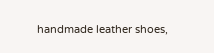handmade leather shoes,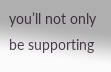you’ll not only be supporting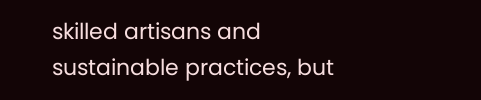skilled artisans and sustainable practices, but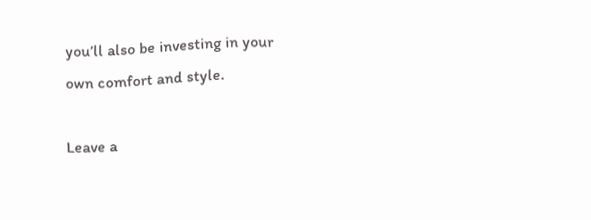you’ll also be investing in your own comfort and style.

Leave a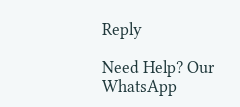Reply

Need Help? Our WhatsApp